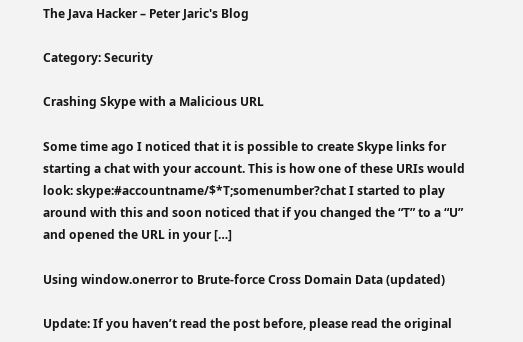The Java Hacker – Peter Jaric's Blog

Category: Security

Crashing Skype with a Malicious URL

Some time ago I noticed that it is possible to create Skype links for starting a chat with your account. This is how one of these URIs would look: skype:#accountname/$*T;somenumber?chat I started to play around with this and soon noticed that if you changed the “T” to a “U” and opened the URL in your […]

Using window.onerror to Brute-force Cross Domain Data (updated)

Update: If you haven’t read the post before, please read the original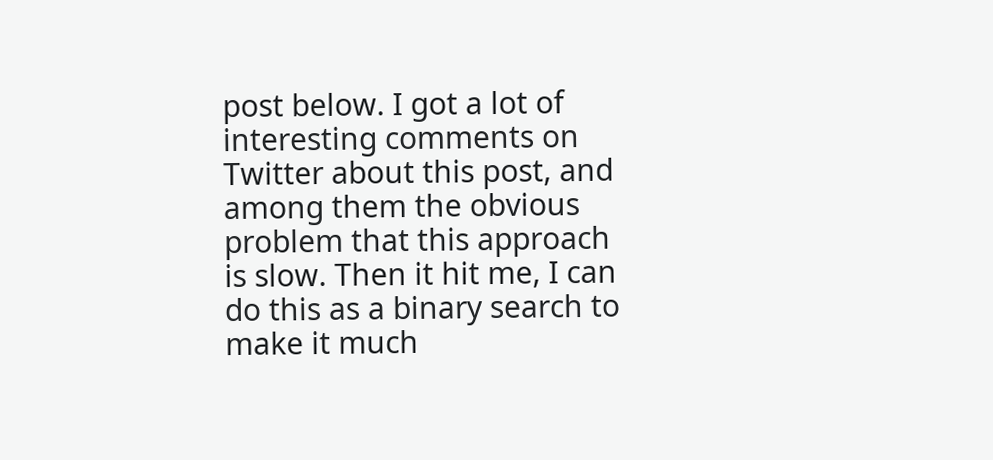post below. I got a lot of interesting comments on Twitter about this post, and among them the obvious problem that this approach is slow. Then it hit me, I can do this as a binary search to make it much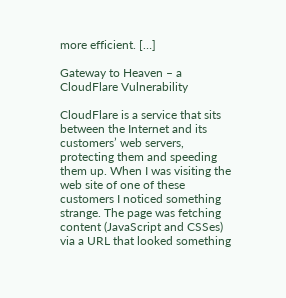more efficient. […]

Gateway to Heaven – a CloudFlare Vulnerability

CloudFlare is a service that sits between the Internet and its customers’ web servers, protecting them and speeding them up. When I was visiting the web site of one of these customers I noticed something strange. The page was fetching content (JavaScript and CSSes) via a URL that looked something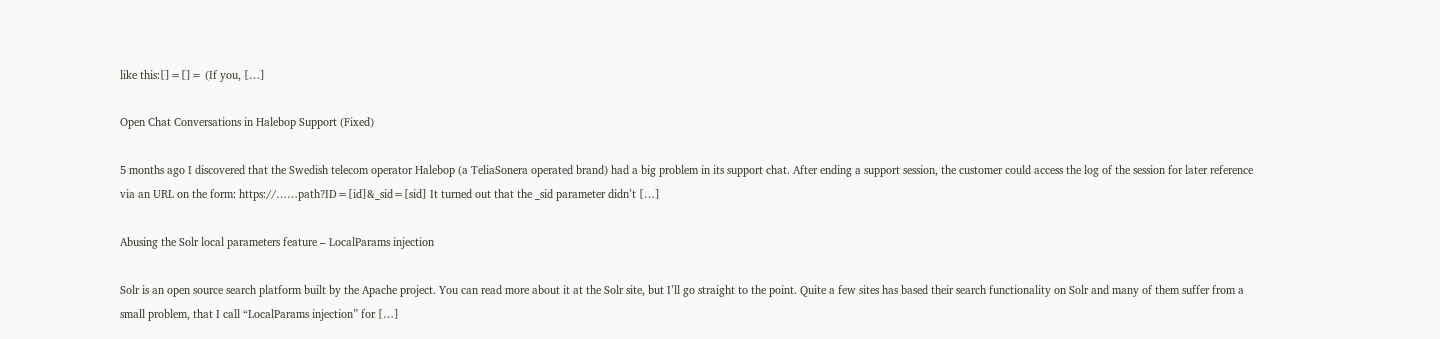like this:[]=[]= (If you, […]

Open Chat Conversations in Halebop Support (Fixed)

5 months ago I discovered that the Swedish telecom operator Halebop (a TeliaSonera operated brand) had a big problem in its support chat. After ending a support session, the customer could access the log of the session for later reference via an URL on the form: https://……path?ID=[id]&_sid=[sid] It turned out that the _sid parameter didn’t […]

Abusing the Solr local parameters feature – LocalParams injection

Solr is an open source search platform built by the Apache project. You can read more about it at the Solr site, but I’ll go straight to the point. Quite a few sites has based their search functionality on Solr and many of them suffer from a small problem, that I call “LocalParams injection” for […]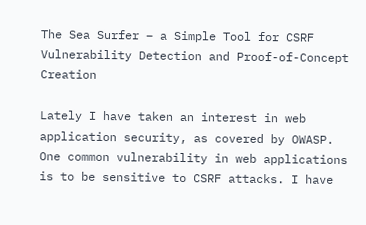The Sea Surfer – a Simple Tool for CSRF Vulnerability Detection and Proof-of-Concept Creation

Lately I have taken an interest in web application security, as covered by OWASP. One common vulnerability in web applications is to be sensitive to CSRF attacks. I have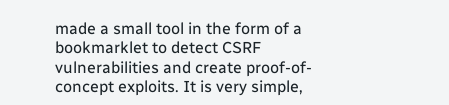made a small tool in the form of a bookmarklet to detect CSRF vulnerabilities and create proof-of-concept exploits. It is very simple,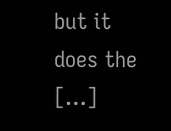but it does the […]